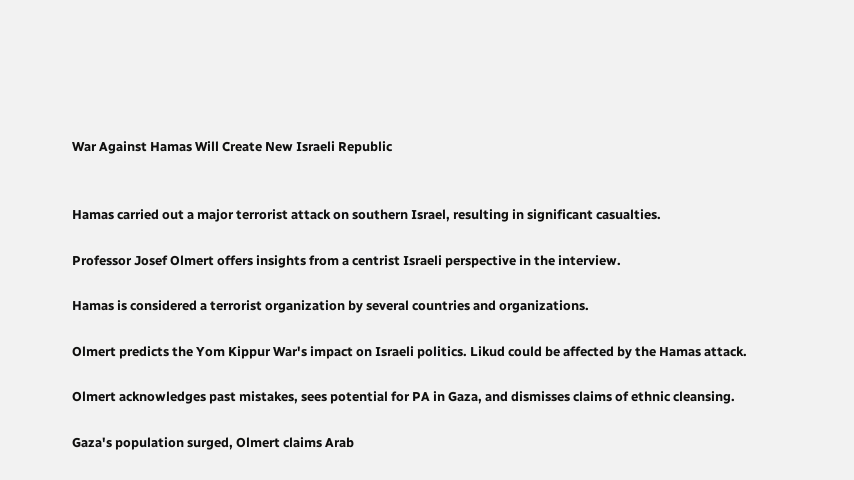War Against Hamas Will Create New Israeli Republic


Hamas carried out a major terrorist attack on southern Israel, resulting in significant casualties.

Professor Josef Olmert offers insights from a centrist Israeli perspective in the interview.

Hamas is considered a terrorist organization by several countries and organizations.

Olmert predicts the Yom Kippur War's impact on Israeli politics. Likud could be affected by the Hamas attack.

Olmert acknowledges past mistakes, sees potential for PA in Gaza, and dismisses claims of ethnic cleansing.

Gaza's population surged, Olmert claims Arab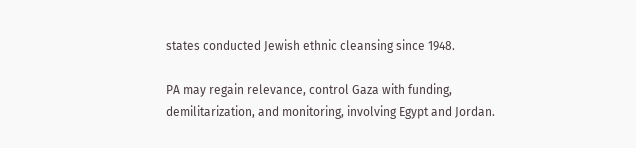states conducted Jewish ethnic cleansing since 1948.

PA may regain relevance, control Gaza with funding, demilitarization, and monitoring, involving Egypt and Jordan.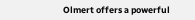Olmert offers a powerful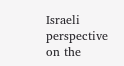Israeli perspective on the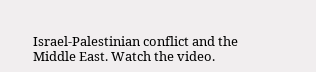Israel-Palestinian conflict and the Middle East. Watch the video.